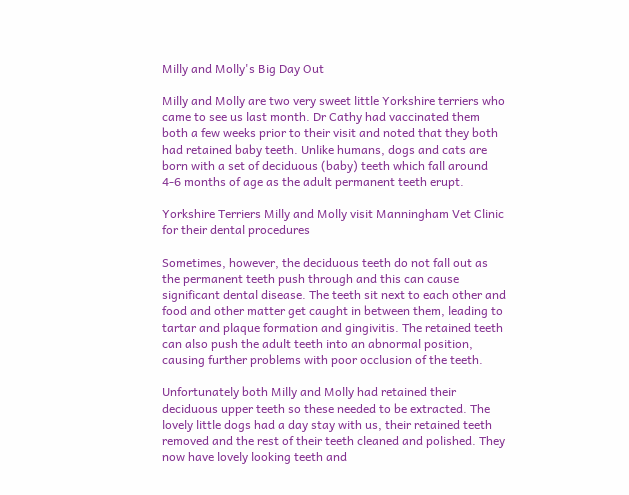Milly and Molly's Big Day Out

Milly and Molly are two very sweet little Yorkshire terriers who came to see us last month. Dr Cathy had vaccinated them both a few weeks prior to their visit and noted that they both had retained baby teeth. Unlike humans, dogs and cats are born with a set of deciduous (baby) teeth which fall around 4-6 months of age as the adult permanent teeth erupt.

Yorkshire Terriers Milly and Molly visit Manningham Vet Clinic for their dental procedures

Sometimes, however, the deciduous teeth do not fall out as the permanent teeth push through and this can cause significant dental disease. The teeth sit next to each other and food and other matter get caught in between them, leading to tartar and plaque formation and gingivitis. The retained teeth can also push the adult teeth into an abnormal position, causing further problems with poor occlusion of the teeth.

Unfortunately both Milly and Molly had retained their deciduous upper teeth so these needed to be extracted. The lovely little dogs had a day stay with us, their retained teeth removed and the rest of their teeth cleaned and polished. They now have lovely looking teeth and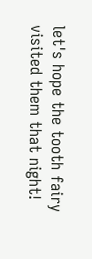let's hope the tooth fairy visited them that night!